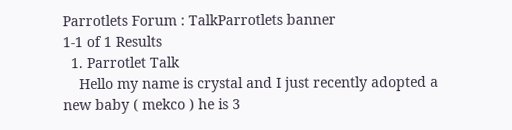Parrotlets Forum : TalkParrotlets banner
1-1 of 1 Results
  1. Parrotlet Talk
    Hello my name is crystal and I just recently adopted a new baby ( mekco ) he is 3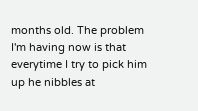months old. The problem I'm having now is that everytime I try to pick him up he nibbles at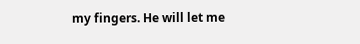my fingers. He will let me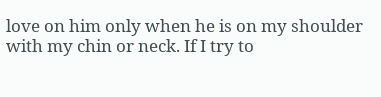love on him only when he is on my shoulder with my chin or neck. If I try to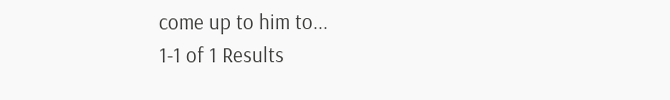come up to him to...
1-1 of 1 Results